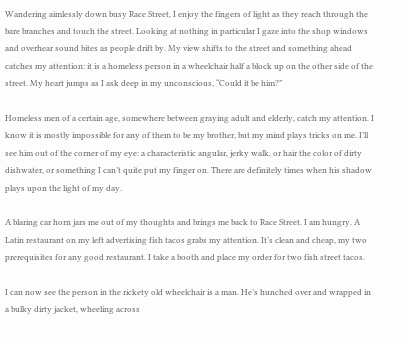Wandering aimlessly down busy Race Street, I enjoy the fingers of light as they reach through the bare branches and touch the street. Looking at nothing in particular I gaze into the shop windows and overhear sound bites as people drift by. My view shifts to the street and something ahead catches my attention: it is a homeless person in a wheelchair half a block up on the other side of the street. My heart jumps as I ask deep in my unconscious, “Could it be him?”

Homeless men of a certain age, somewhere between graying adult and elderly, catch my attention. I know it is mostly impossible for any of them to be my brother, but my mind plays tricks on me. I’ll see him out of the corner of my eye: a characteristic angular, jerky walk, or hair the color of dirty dishwater, or something I can’t quite put my finger on. There are definitely times when his shadow plays upon the light of my day.

A blaring car horn jars me out of my thoughts and brings me back to Race Street. I am hungry. A Latin restaurant on my left advertising fish tacos grabs my attention. It’s clean and cheap, my two prerequisites for any good restaurant. I take a booth and place my order for two fish street tacos.

I can now see the person in the rickety old wheelchair is a man. He’s hunched over and wrapped in a bulky dirty jacket, wheeling across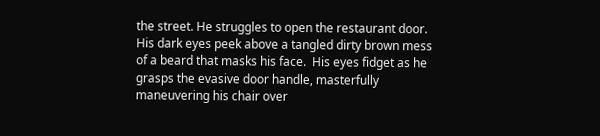the street. He struggles to open the restaurant door. His dark eyes peek above a tangled dirty brown mess of a beard that masks his face.  His eyes fidget as he grasps the evasive door handle, masterfully maneuvering his chair over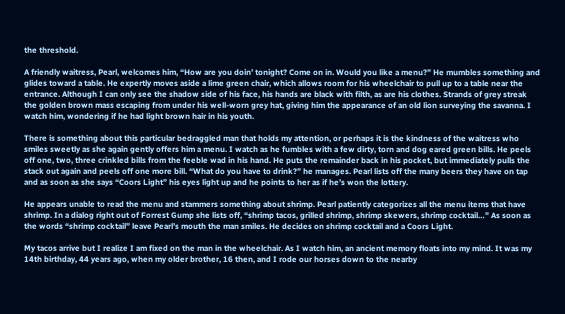the threshold.

A friendly waitress, Pearl, welcomes him, “How are you doin’ tonight? Come on in. Would you like a menu?” He mumbles something and glides toward a table. He expertly moves aside a lime green chair, which allows room for his wheelchair to pull up to a table near the entrance. Although I can only see the shadow side of his face, his hands are black with filth, as are his clothes. Strands of grey streak the golden brown mass escaping from under his well-worn grey hat, giving him the appearance of an old lion surveying the savanna. I watch him, wondering if he had light brown hair in his youth.

There is something about this particular bedraggled man that holds my attention, or perhaps it is the kindness of the waitress who smiles sweetly as she again gently offers him a menu. I watch as he fumbles with a few dirty, torn and dog eared green bills. He peels off one, two, three crinkled bills from the feeble wad in his hand. He puts the remainder back in his pocket, but immediately pulls the stack out again and peels off one more bill. “What do you have to drink?” he manages. Pearl lists off the many beers they have on tap and as soon as she says “Coors Light” his eyes light up and he points to her as if he’s won the lottery.

He appears unable to read the menu and stammers something about shrimp. Pearl patiently categorizes all the menu items that have shrimp. In a dialog right out of Forrest Gump she lists off, “shrimp tacos, grilled shrimp, shrimp skewers, shrimp cocktail…” As soon as the words “shrimp cocktail” leave Pearl’s mouth the man smiles. He decides on shrimp cocktail and a Coors Light.

My tacos arrive but I realize I am fixed on the man in the wheelchair. As I watch him, an ancient memory floats into my mind. It was my 14th birthday, 44 years ago, when my older brother, 16 then, and I rode our horses down to the nearby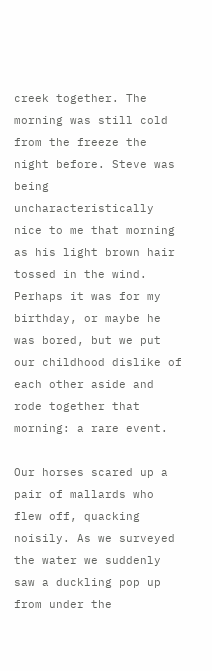creek together. The morning was still cold from the freeze the night before. Steve was being uncharacteristically nice to me that morning as his light brown hair tossed in the wind. Perhaps it was for my birthday, or maybe he was bored, but we put our childhood dislike of each other aside and rode together that morning: a rare event.

Our horses scared up a pair of mallards who flew off, quacking noisily. As we surveyed the water we suddenly saw a duckling pop up from under the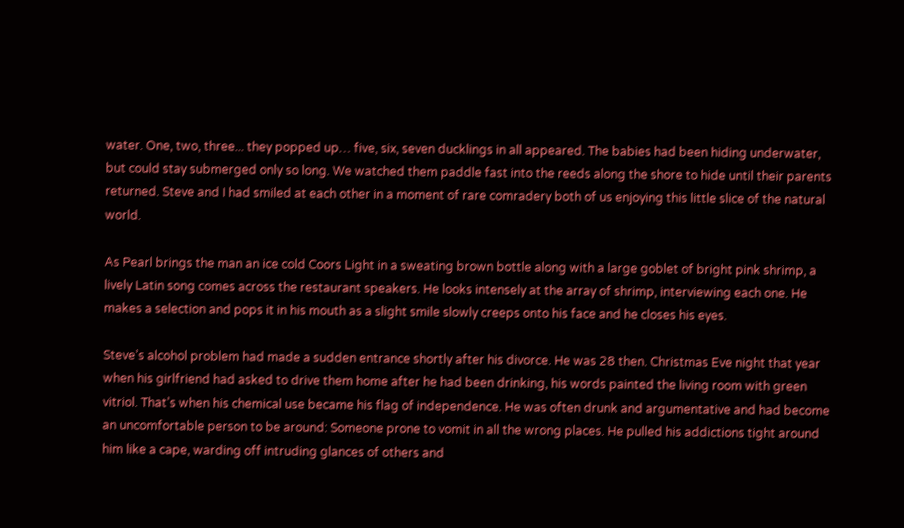water. One, two, three... they popped up… five, six, seven ducklings in all appeared. The babies had been hiding underwater, but could stay submerged only so long. We watched them paddle fast into the reeds along the shore to hide until their parents returned. Steve and I had smiled at each other in a moment of rare comradery both of us enjoying this little slice of the natural world.

As Pearl brings the man an ice cold Coors Light in a sweating brown bottle along with a large goblet of bright pink shrimp, a lively Latin song comes across the restaurant speakers. He looks intensely at the array of shrimp, interviewing each one. He makes a selection and pops it in his mouth as a slight smile slowly creeps onto his face and he closes his eyes.

Steve’s alcohol problem had made a sudden entrance shortly after his divorce. He was 28 then. Christmas Eve night that year when his girlfriend had asked to drive them home after he had been drinking, his words painted the living room with green vitriol. That’s when his chemical use became his flag of independence. He was often drunk and argumentative and had become an uncomfortable person to be around: Someone prone to vomit in all the wrong places. He pulled his addictions tight around him like a cape, warding off intruding glances of others and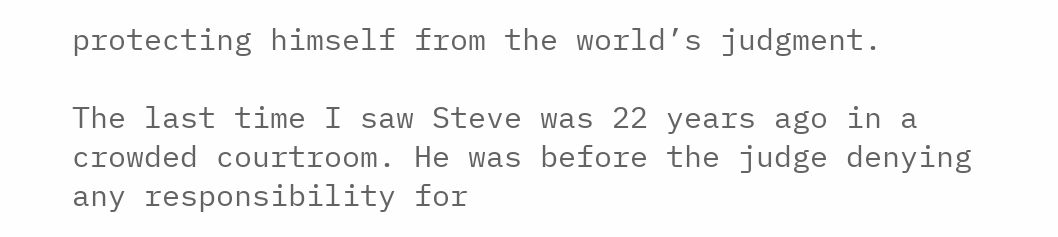protecting himself from the world’s judgment.

The last time I saw Steve was 22 years ago in a crowded courtroom. He was before the judge denying any responsibility for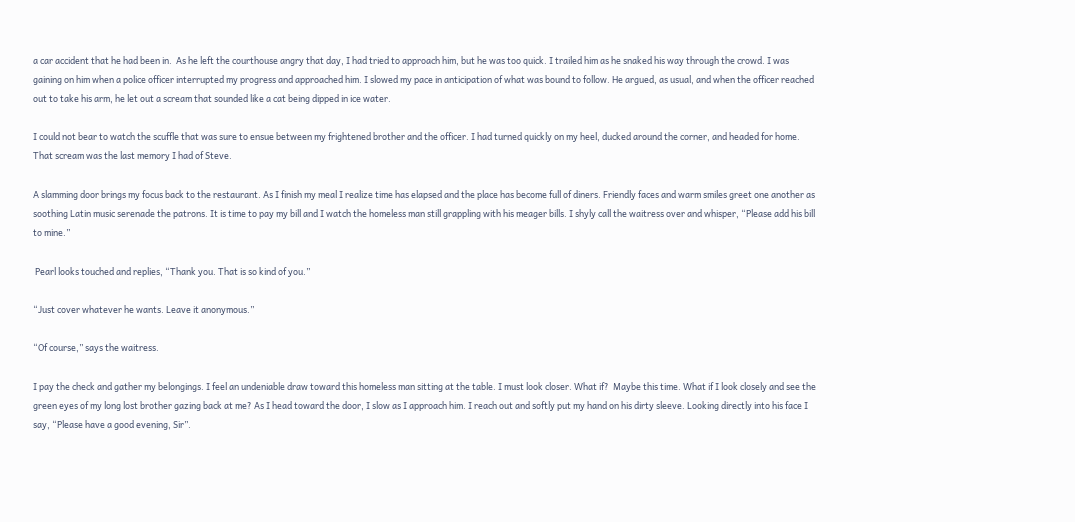a car accident that he had been in.  As he left the courthouse angry that day, I had tried to approach him, but he was too quick. I trailed him as he snaked his way through the crowd. I was gaining on him when a police officer interrupted my progress and approached him. I slowed my pace in anticipation of what was bound to follow. He argued, as usual, and when the officer reached out to take his arm, he let out a scream that sounded like a cat being dipped in ice water.

I could not bear to watch the scuffle that was sure to ensue between my frightened brother and the officer. I had turned quickly on my heel, ducked around the corner, and headed for home. That scream was the last memory I had of Steve.

A slamming door brings my focus back to the restaurant. As I finish my meal I realize time has elapsed and the place has become full of diners. Friendly faces and warm smiles greet one another as soothing Latin music serenade the patrons. It is time to pay my bill and I watch the homeless man still grappling with his meager bills. I shyly call the waitress over and whisper, “Please add his bill to mine.”

 Pearl looks touched and replies, “Thank you. That is so kind of you.”

“Just cover whatever he wants. Leave it anonymous.”

“Of course,” says the waitress.

I pay the check and gather my belongings. I feel an undeniable draw toward this homeless man sitting at the table. I must look closer. What if?  Maybe this time. What if I look closely and see the green eyes of my long lost brother gazing back at me? As I head toward the door, I slow as I approach him. I reach out and softly put my hand on his dirty sleeve. Looking directly into his face I say, “Please have a good evening, Sir”.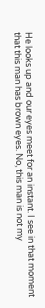He looks up and our eyes meet for an instant. I see in that moment that this man has brown eyes. No, this man is not my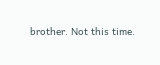brother. Not this time.